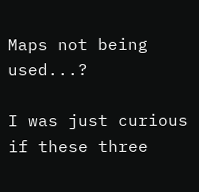Maps not being used...?

I was just curious if these three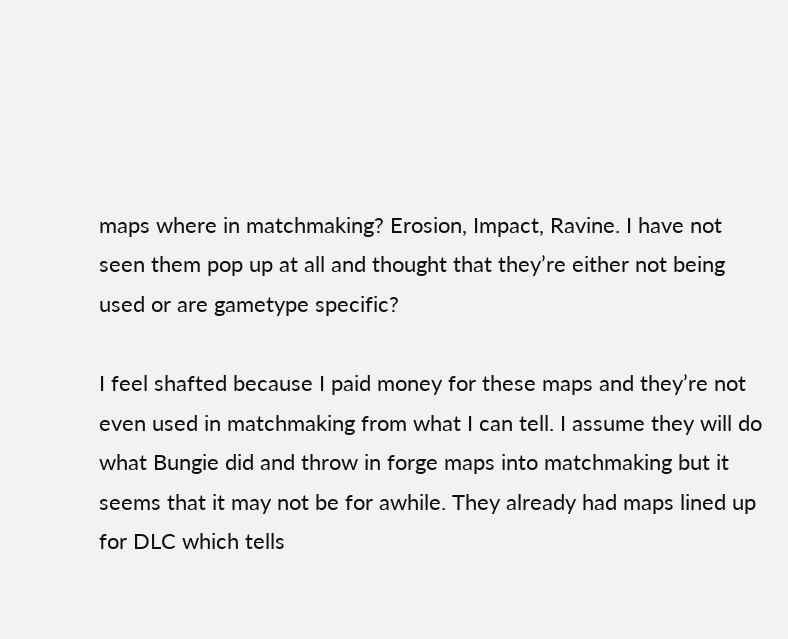maps where in matchmaking? Erosion, Impact, Ravine. I have not seen them pop up at all and thought that they’re either not being used or are gametype specific?

I feel shafted because I paid money for these maps and they’re not even used in matchmaking from what I can tell. I assume they will do what Bungie did and throw in forge maps into matchmaking but it seems that it may not be for awhile. They already had maps lined up for DLC which tells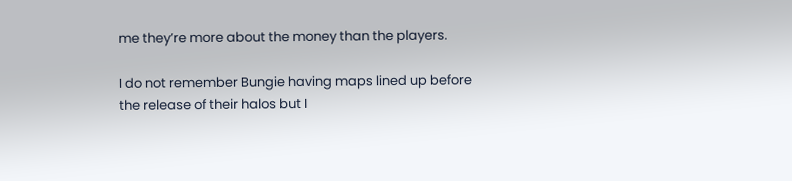me they’re more about the money than the players.

I do not remember Bungie having maps lined up before the release of their halos but I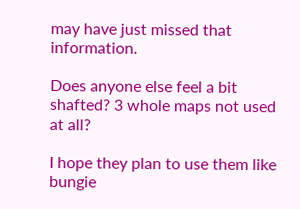may have just missed that information.

Does anyone else feel a bit shafted? 3 whole maps not used at all?

I hope they plan to use them like bungie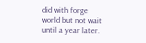did with forge world but not wait until a year later.